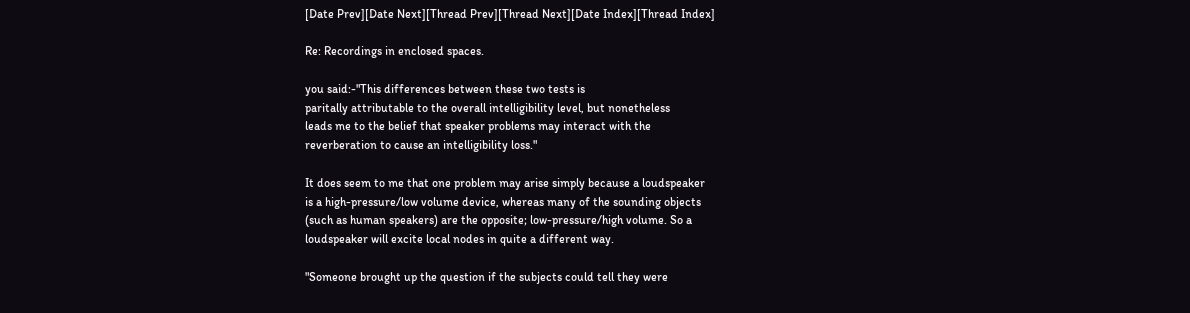[Date Prev][Date Next][Thread Prev][Thread Next][Date Index][Thread Index]

Re: Recordings in enclosed spaces.

you said:-"This differences between these two tests is
paritally attributable to the overall intelligibility level, but nonetheless
leads me to the belief that speaker problems may interact with the
reverberation to cause an intelligibility loss."

It does seem to me that one problem may arise simply because a loudspeaker
is a high-pressure/low volume device, whereas many of the sounding objects
(such as human speakers) are the opposite; low-pressure/high volume. So a
loudspeaker will excite local nodes in quite a different way.

"Someone brought up the question if the subjects could tell they were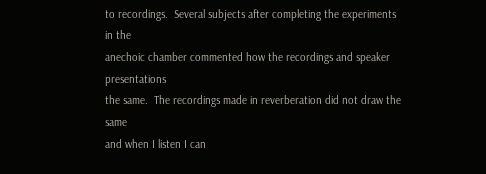to recordings.  Several subjects after completing the experiments in the
anechoic chamber commented how the recordings and speaker presentations
the same.  The recordings made in reverberation did not draw the same
and when I listen I can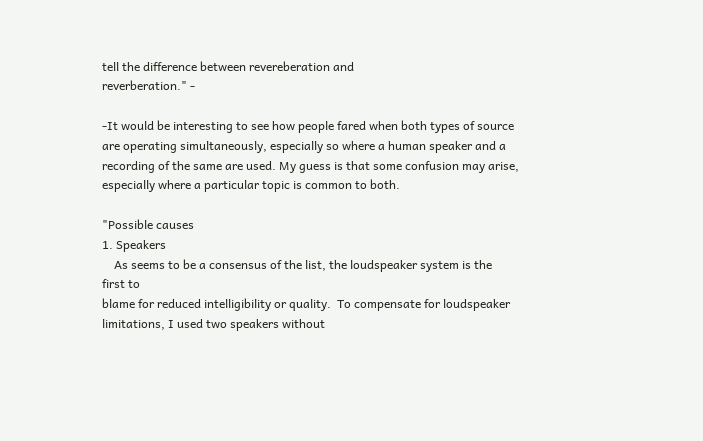tell the difference between revereberation and
reverberation." -

-It would be interesting to see how people fared when both types of source
are operating simultaneously, especially so where a human speaker and a
recording of the same are used. My guess is that some confusion may arise,
especially where a particular topic is common to both.

"Possible causes
1. Speakers
    As seems to be a consensus of the list, the loudspeaker system is the
first to
blame for reduced intelligibility or quality.  To compensate for loudspeaker
limitations, I used two speakers without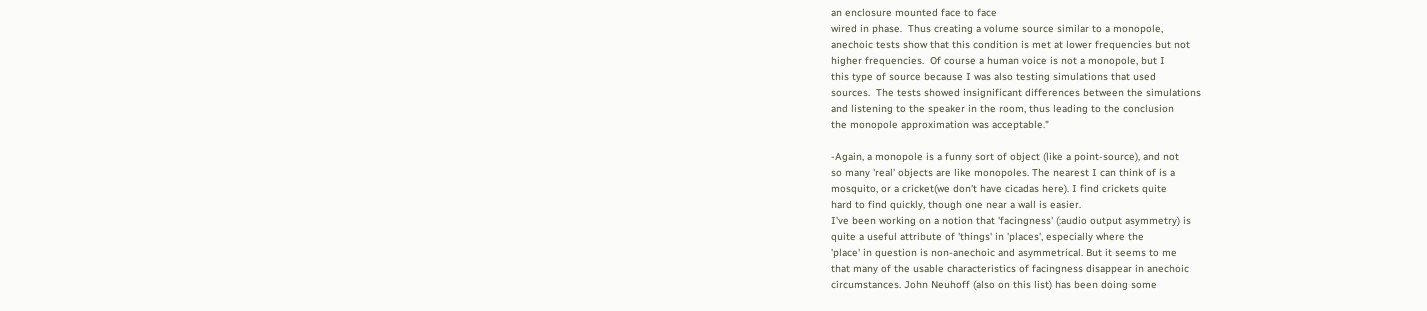an enclosure mounted face to face
wired in phase.  Thus creating a volume source similar to a monopole,
anechoic tests show that this condition is met at lower frequencies but not
higher frequencies.  Of course a human voice is not a monopole, but I
this type of source because I was also testing simulations that used
sources.  The tests showed insignificant differences between the simulations
and listening to the speaker in the room, thus leading to the conclusion
the monopole approximation was acceptable."

-Again, a monopole is a funny sort of object (like a point-source), and not
so many 'real' objects are like monopoles. The nearest I can think of is a
mosquito, or a cricket(we don't have cicadas here). I find crickets quite
hard to find quickly, though one near a wall is easier.
I've been working on a notion that 'facingness' (:audio output asymmetry) is
quite a useful attribute of 'things' in 'places', especially where the
'place' in question is non-anechoic and asymmetrical. But it seems to me
that many of the usable characteristics of facingness disappear in anechoic
circumstances. John Neuhoff (also on this list) has been doing some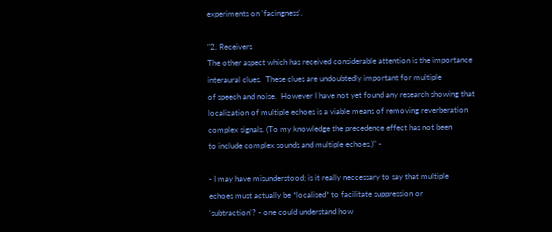experiments on 'facingness'.

"2. Receivers
The other aspect which has received considerable attention is the importance
interaural clues.  These clues are undoubtedly important for multiple
of speech and noise.  However I have not yet found any research showing that
localization of multiple echoes is a viable means of removing reverberation
complex signals. (To my knowledge the precedence effect has not been
to include complex sounds and multiple echoes.)" -

- I may have misunderstood; is it really neccessary to say that multiple
echoes must actually be *localised* to facilitate suppression or
'subtraction'? - one could understand how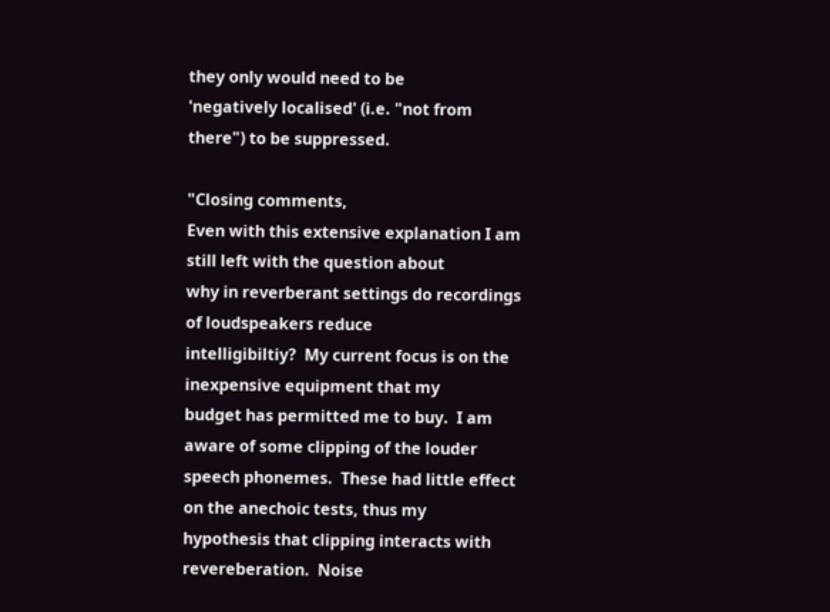they only would need to be
'negatively localised' (i.e. "not from there") to be suppressed.

"Closing comments,
Even with this extensive explanation I am still left with the question about
why in reverberant settings do recordings of loudspeakers reduce
intelligibiltiy?  My current focus is on the inexpensive equipment that my
budget has permitted me to buy.  I am aware of some clipping of the louder
speech phonemes.  These had little effect on the anechoic tests, thus my
hypothesis that clipping interacts with revereberation.  Noise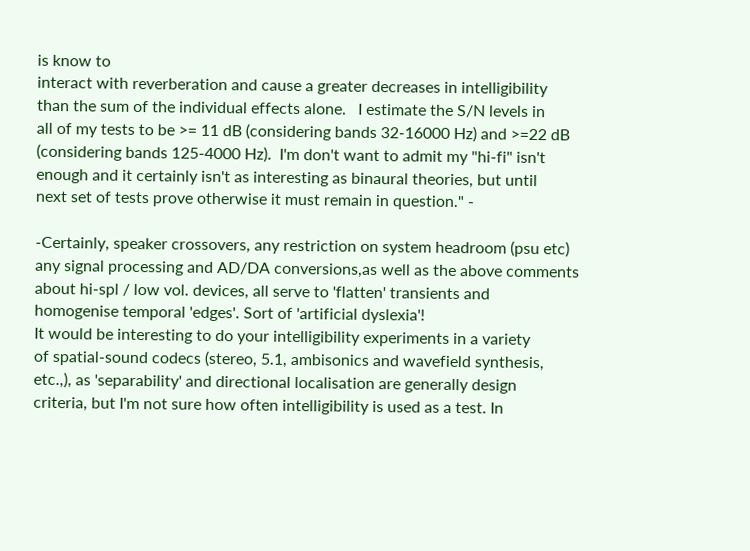is know to
interact with reverberation and cause a greater decreases in intelligibility
than the sum of the individual effects alone.   I estimate the S/N levels in
all of my tests to be >= 11 dB (considering bands 32-16000 Hz) and >=22 dB
(considering bands 125-4000 Hz).  I'm don't want to admit my "hi-fi" isn't
enough and it certainly isn't as interesting as binaural theories, but until
next set of tests prove otherwise it must remain in question." -

-Certainly, speaker crossovers, any restriction on system headroom (psu etc)
any signal processing and AD/DA conversions,as well as the above comments
about hi-spl / low vol. devices, all serve to 'flatten' transients and
homogenise temporal 'edges'. Sort of 'artificial dyslexia'!
It would be interesting to do your intelligibility experiments in a variety
of spatial-sound codecs (stereo, 5.1, ambisonics and wavefield synthesis,
etc.,), as 'separability' and directional localisation are generally design
criteria, but I'm not sure how often intelligibility is used as a test. In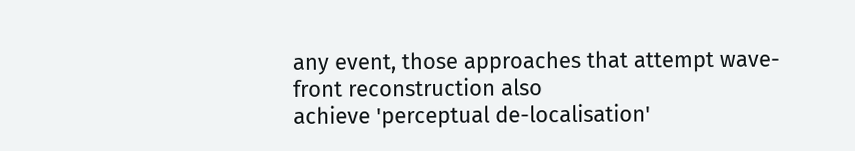any event, those approaches that attempt wave-front reconstruction also
achieve 'perceptual de-localisation'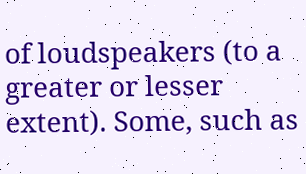of loudspeakers (to a greater or lesser
extent). Some, such as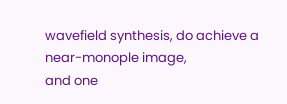wavefield synthesis, do achieve a near-monople image,
and one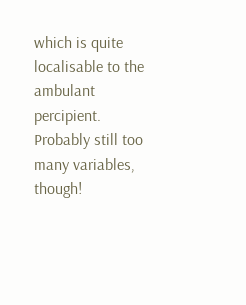which is quite localisable to the ambulant percipient.
Probably still too many variables, though!